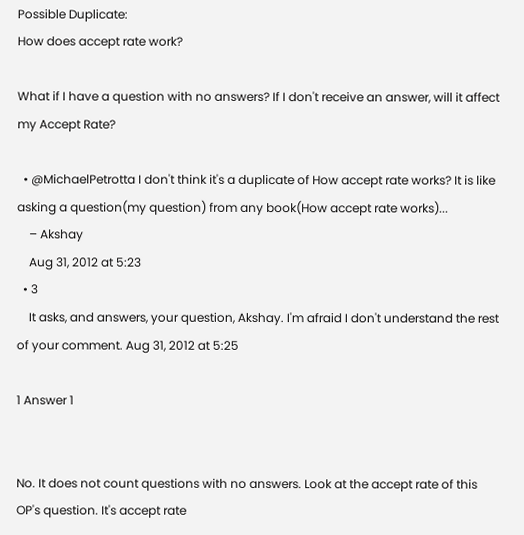Possible Duplicate:
How does accept rate work?

What if I have a question with no answers? If I don't receive an answer, will it affect my Accept Rate?

  • @MichaelPetrotta I don't think it's a duplicate of How accept rate works? It is like asking a question(my question) from any book(How accept rate works)...
    – Akshay
    Aug 31, 2012 at 5:23
  • 3
    It asks, and answers, your question, Akshay. I'm afraid I don't understand the rest of your comment. Aug 31, 2012 at 5:25

1 Answer 1


No. It does not count questions with no answers. Look at the accept rate of this OP's question. It's accept rate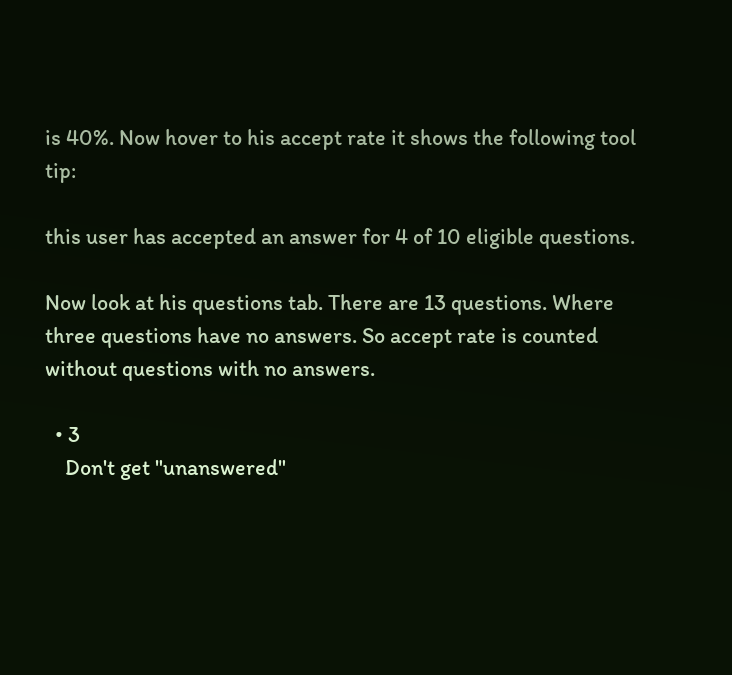is 40%. Now hover to his accept rate it shows the following tool tip:

this user has accepted an answer for 4 of 10 eligible questions.

Now look at his questions tab. There are 13 questions. Where three questions have no answers. So accept rate is counted without questions with no answers.

  • 3
    Don't get "unanswered"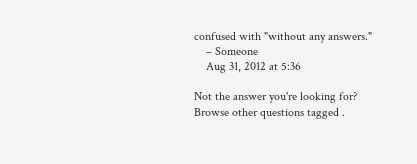confused with "without any answers."
    – Someone
    Aug 31, 2012 at 5:36

Not the answer you're looking for? Browse other questions tagged .